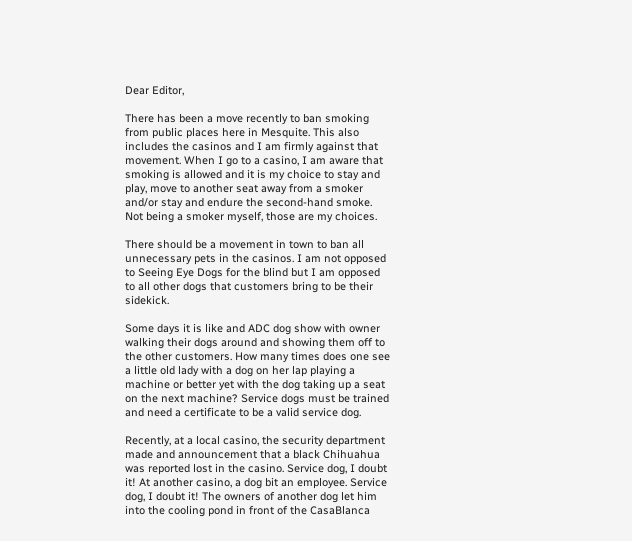Dear Editor,

There has been a move recently to ban smoking from public places here in Mesquite. This also includes the casinos and I am firmly against that movement. When I go to a casino, I am aware that smoking is allowed and it is my choice to stay and play, move to another seat away from a smoker and/or stay and endure the second-hand smoke. Not being a smoker myself, those are my choices.

There should be a movement in town to ban all unnecessary pets in the casinos. I am not opposed to Seeing Eye Dogs for the blind but I am opposed to all other dogs that customers bring to be their sidekick.

Some days it is like and ADC dog show with owner walking their dogs around and showing them off to the other customers. How many times does one see a little old lady with a dog on her lap playing a machine or better yet with the dog taking up a seat on the next machine? Service dogs must be trained and need a certificate to be a valid service dog.

Recently, at a local casino, the security department made and announcement that a black Chihuahua was reported lost in the casino. Service dog, I doubt it! At another casino, a dog bit an employee. Service dog, I doubt it! The owners of another dog let him into the cooling pond in front of the CasaBlanca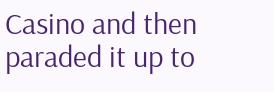Casino and then paraded it up to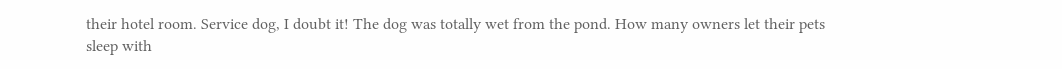their hotel room. Service dog, I doubt it! The dog was totally wet from the pond. How many owners let their pets sleep with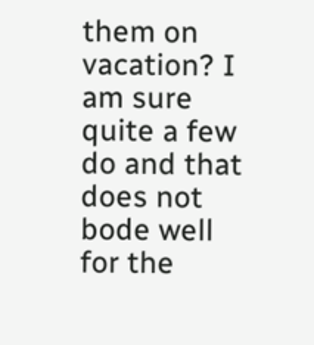them on vacation? I am sure quite a few do and that does not bode well for the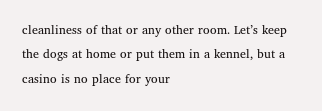cleanliness of that or any other room. Let’s keep the dogs at home or put them in a kennel, but a casino is no place for your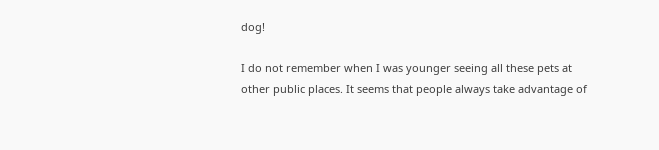dog!

I do not remember when I was younger seeing all these pets at other public places. It seems that people always take advantage of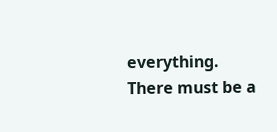everything. There must be a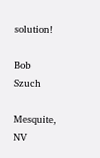solution!

Bob Szuch

Mesquite, NV